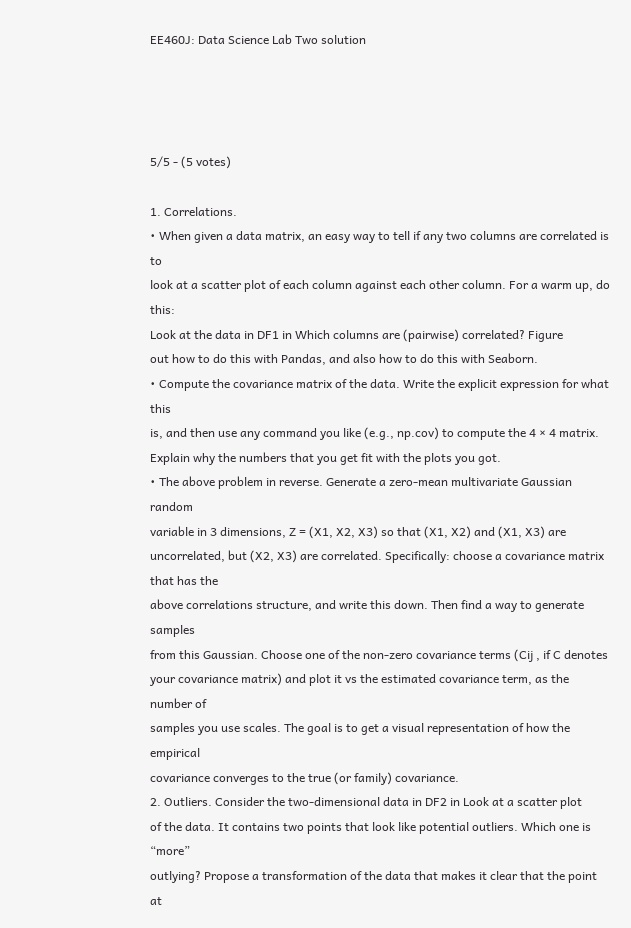EE460J: Data Science Lab Two solution




5/5 - (5 votes)

1. Correlations.
• When given a data matrix, an easy way to tell if any two columns are correlated is to
look at a scatter plot of each column against each other column. For a warm up, do this:
Look at the data in DF1 in Which columns are (pairwise) correlated? Figure
out how to do this with Pandas, and also how to do this with Seaborn.
• Compute the covariance matrix of the data. Write the explicit expression for what this
is, and then use any command you like (e.g., np.cov) to compute the 4 × 4 matrix.
Explain why the numbers that you get fit with the plots you got.
• The above problem in reverse. Generate a zero-mean multivariate Gaussian random
variable in 3 dimensions, Z = (X1, X2, X3) so that (X1, X2) and (X1, X3) are uncorrelated, but (X2, X3) are correlated. Specifically: choose a covariance matrix that has the
above correlations structure, and write this down. Then find a way to generate samples
from this Gaussian. Choose one of the non-zero covariance terms (Cij , if C denotes
your covariance matrix) and plot it vs the estimated covariance term, as the number of
samples you use scales. The goal is to get a visual representation of how the empirical
covariance converges to the true (or family) covariance.
2. Outliers. Consider the two-dimensional data in DF2 in Look at a scatter plot
of the data. It contains two points that look like potential outliers. Which one is “more”
outlying? Propose a transformation of the data that makes it clear that the point at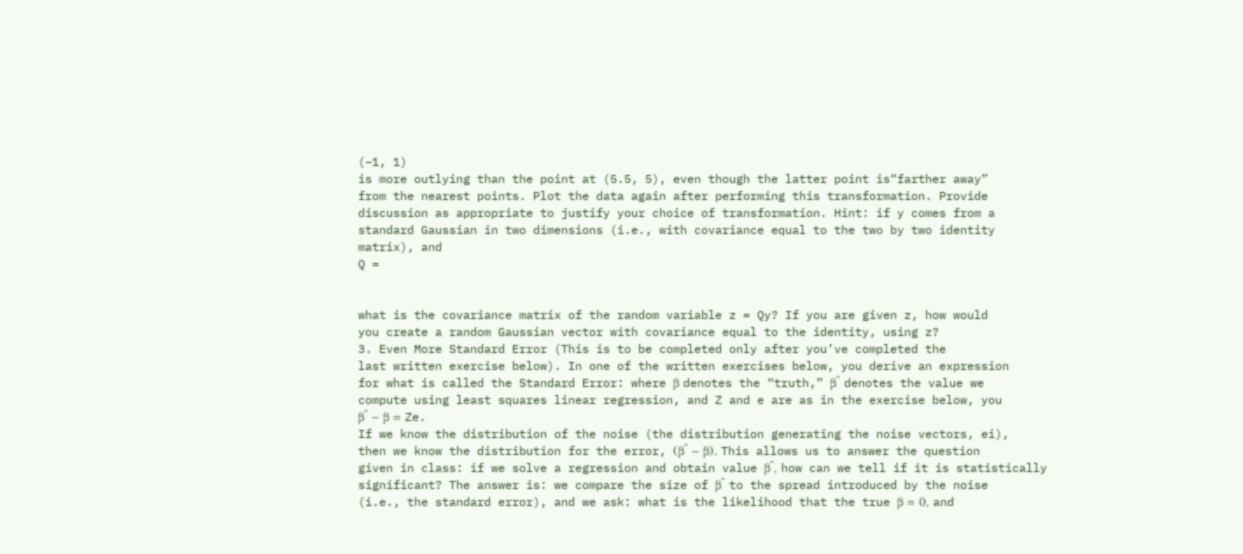(−1, 1)
is more outlying than the point at (5.5, 5), even though the latter point is“farther away”
from the nearest points. Plot the data again after performing this transformation. Provide
discussion as appropriate to justify your choice of transformation. Hint: if y comes from a
standard Gaussian in two dimensions (i.e., with covariance equal to the two by two identity
matrix), and
Q =


what is the covariance matrix of the random variable z = Qy? If you are given z, how would
you create a random Gaussian vector with covariance equal to the identity, using z?
3. Even More Standard Error (This is to be completed only after you’ve completed the
last written exercise below). In one of the written exercises below, you derive an expression
for what is called the Standard Error: where β denotes the “truth,” βˆ denotes the value we
compute using least squares linear regression, and Z and e are as in the exercise below, you
βˆ − β = Ze.
If we know the distribution of the noise (the distribution generating the noise vectors, ei),
then we know the distribution for the error, (βˆ − β). This allows us to answer the question
given in class: if we solve a regression and obtain value βˆ, how can we tell if it is statistically
significant? The answer is: we compare the size of βˆ to the spread introduced by the noise
(i.e., the standard error), and we ask: what is the likelihood that the true β = 0, and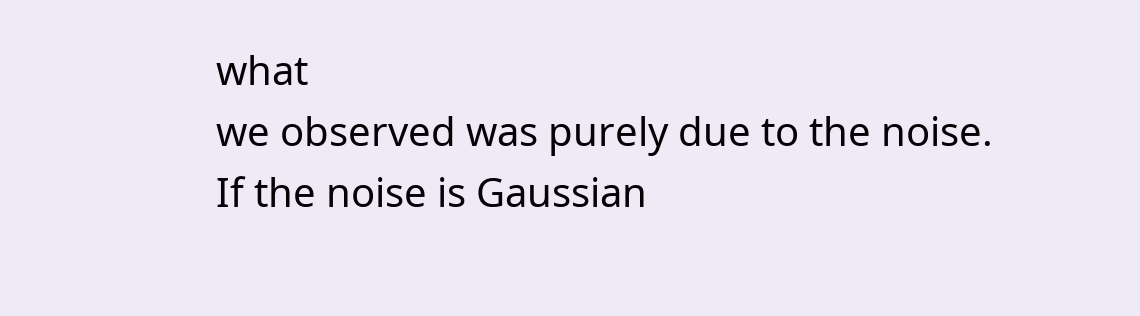what
we observed was purely due to the noise.
If the noise is Gaussian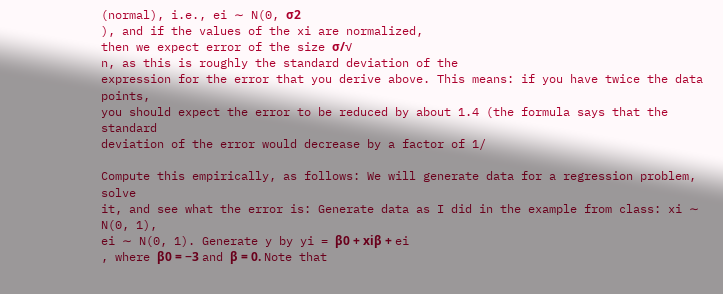(normal), i.e., ei ∼ N(0, σ2
), and if the values of the xi are normalized,
then we expect error of the size σ/√
n, as this is roughly the standard deviation of the
expression for the error that you derive above. This means: if you have twice the data points,
you should expect the error to be reduced by about 1.4 (the formula says that the standard
deviation of the error would decrease by a factor of 1/

Compute this empirically, as follows: We will generate data for a regression problem, solve
it, and see what the error is: Generate data as I did in the example from class: xi ∼ N(0, 1),
ei ∼ N(0, 1). Generate y by yi = β0 + xiβ + ei
, where β0 = −3 and β = 0. Note that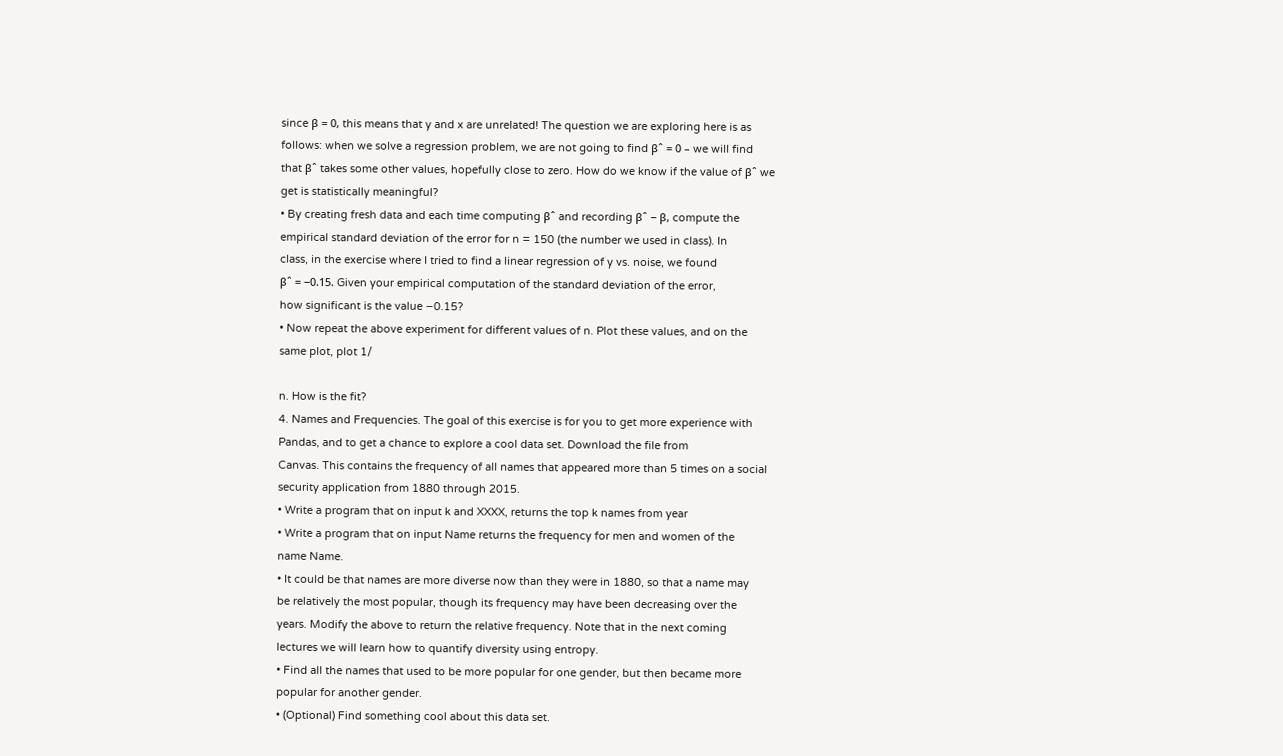since β = 0, this means that y and x are unrelated! The question we are exploring here is as
follows: when we solve a regression problem, we are not going to find βˆ = 0 – we will find
that βˆ takes some other values, hopefully close to zero. How do we know if the value of βˆ we
get is statistically meaningful?
• By creating fresh data and each time computing βˆ and recording βˆ − β, compute the
empirical standard deviation of the error for n = 150 (the number we used in class). In
class, in the exercise where I tried to find a linear regression of y vs. noise, we found
βˆ = −0.15. Given your empirical computation of the standard deviation of the error,
how significant is the value −0.15?
• Now repeat the above experiment for different values of n. Plot these values, and on the
same plot, plot 1/

n. How is the fit?
4. Names and Frequencies. The goal of this exercise is for you to get more experience with
Pandas, and to get a chance to explore a cool data set. Download the file from
Canvas. This contains the frequency of all names that appeared more than 5 times on a social
security application from 1880 through 2015.
• Write a program that on input k and XXXX, returns the top k names from year
• Write a program that on input Name returns the frequency for men and women of the
name Name.
• It could be that names are more diverse now than they were in 1880, so that a name may
be relatively the most popular, though its frequency may have been decreasing over the
years. Modify the above to return the relative frequency. Note that in the next coming
lectures we will learn how to quantify diversity using entropy.
• Find all the names that used to be more popular for one gender, but then became more
popular for another gender.
• (Optional) Find something cool about this data set.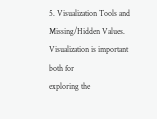5. Visualization Tools and Missing/Hidden Values. Visualization is important both for
exploring the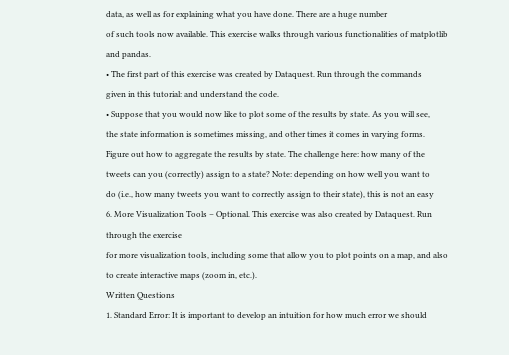data, as well as for explaining what you have done. There are a huge number
of such tools now available. This exercise walks through various functionalities of matplotlib
and pandas.
• The first part of this exercise was created by Dataquest. Run through the commands
given in this tutorial: and understand the code.
• Suppose that you would now like to plot some of the results by state. As you will see,
the state information is sometimes missing, and other times it comes in varying forms.
Figure out how to aggregate the results by state. The challenge here: how many of the
tweets can you (correctly) assign to a state? Note: depending on how well you want to
do (i.e., how many tweets you want to correctly assign to their state), this is not an easy
6. More Visualization Tools – Optional. This exercise was also created by Dataquest. Run
through the exercise
for more visualization tools, including some that allow you to plot points on a map, and also
to create interactive maps (zoom in, etc.).
Written Questions
1. Standard Error: It is important to develop an intuition for how much error we should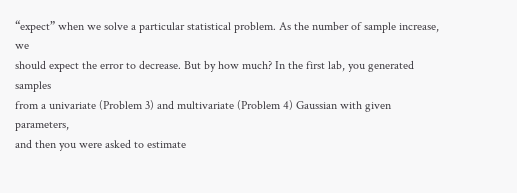“expect” when we solve a particular statistical problem. As the number of sample increase, we
should expect the error to decrease. But by how much? In the first lab, you generated samples
from a univariate (Problem 3) and multivariate (Problem 4) Gaussian with given parameters,
and then you were asked to estimate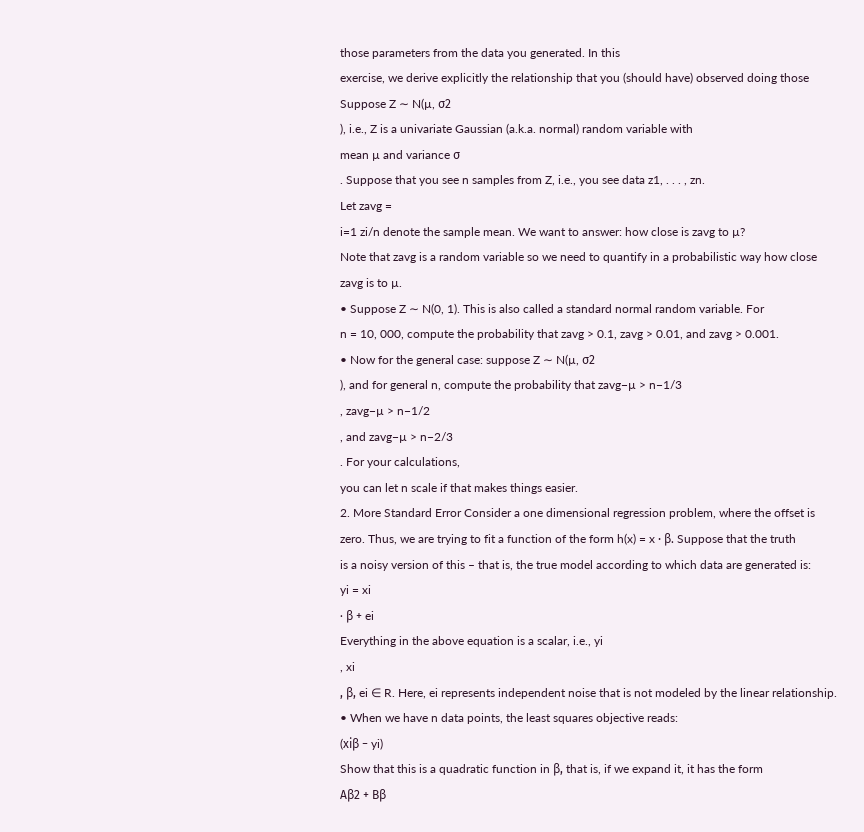those parameters from the data you generated. In this
exercise, we derive explicitly the relationship that you (should have) observed doing those
Suppose Z ∼ N(µ, σ2
), i.e., Z is a univariate Gaussian (a.k.a. normal) random variable with
mean µ and variance σ
. Suppose that you see n samples from Z, i.e., you see data z1, . . . , zn.
Let zavg =
i=1 zi/n denote the sample mean. We want to answer: how close is zavg to µ?
Note that zavg is a random variable so we need to quantify in a probabilistic way how close
zavg is to µ.
• Suppose Z ∼ N(0, 1). This is also called a standard normal random variable. For
n = 10, 000, compute the probability that zavg > 0.1, zavg > 0.01, and zavg > 0.001.
• Now for the general case: suppose Z ∼ N(µ, σ2
), and for general n, compute the probability that zavg−µ > n−1/3
, zavg−µ > n−1/2
, and zavg−µ > n−2/3
. For your calculations,
you can let n scale if that makes things easier.
2. More Standard Error Consider a one dimensional regression problem, where the offset is
zero. Thus, we are trying to fit a function of the form h(x) = x · β. Suppose that the truth
is a noisy version of this – that is, the true model according to which data are generated is:
yi = xi
· β + ei
Everything in the above equation is a scalar, i.e., yi
, xi
, β, ei ∈ R. Here, ei represents independent noise that is not modeled by the linear relationship.
• When we have n data points, the least squares objective reads:
(xiβ − yi)
Show that this is a quadratic function in β, that is, if we expand it, it has the form
Aβ2 + Bβ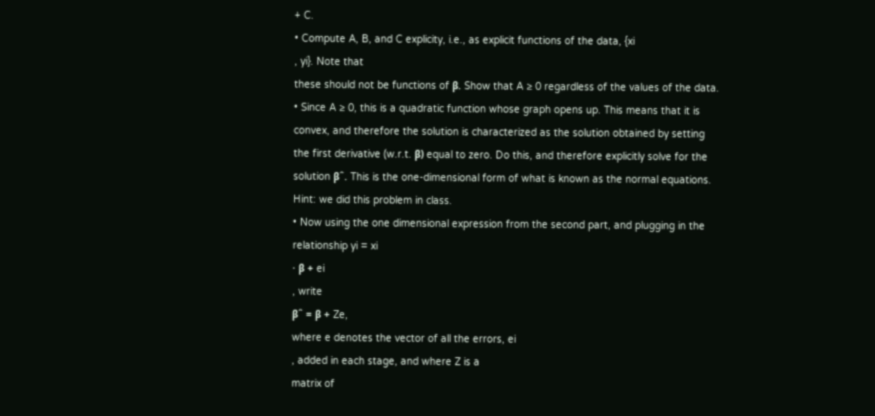+ C.
• Compute A, B, and C explicity, i.e., as explicit functions of the data, {xi
, yi}. Note that
these should not be functions of β. Show that A ≥ 0 regardless of the values of the data.
• Since A ≥ 0, this is a quadratic function whose graph opens up. This means that it is
convex, and therefore the solution is characterized as the solution obtained by setting
the first derivative (w.r.t. β) equal to zero. Do this, and therefore explicitly solve for the
solution βˆ. This is the one-dimensional form of what is known as the normal equations.
Hint: we did this problem in class.
• Now using the one dimensional expression from the second part, and plugging in the
relationship yi = xi
· β + ei
, write
βˆ = β + Ze,
where e denotes the vector of all the errors, ei
, added in each stage, and where Z is a
matrix of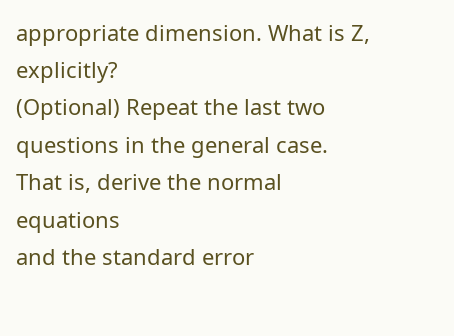appropriate dimension. What is Z, explicitly?
(Optional) Repeat the last two questions in the general case. That is, derive the normal equations
and the standard error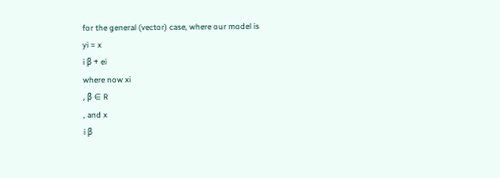for the general (vector) case, where our model is
yi = x
i β + ei
where now xi
, β ∈ R
, and x
i β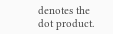denotes the dot product.